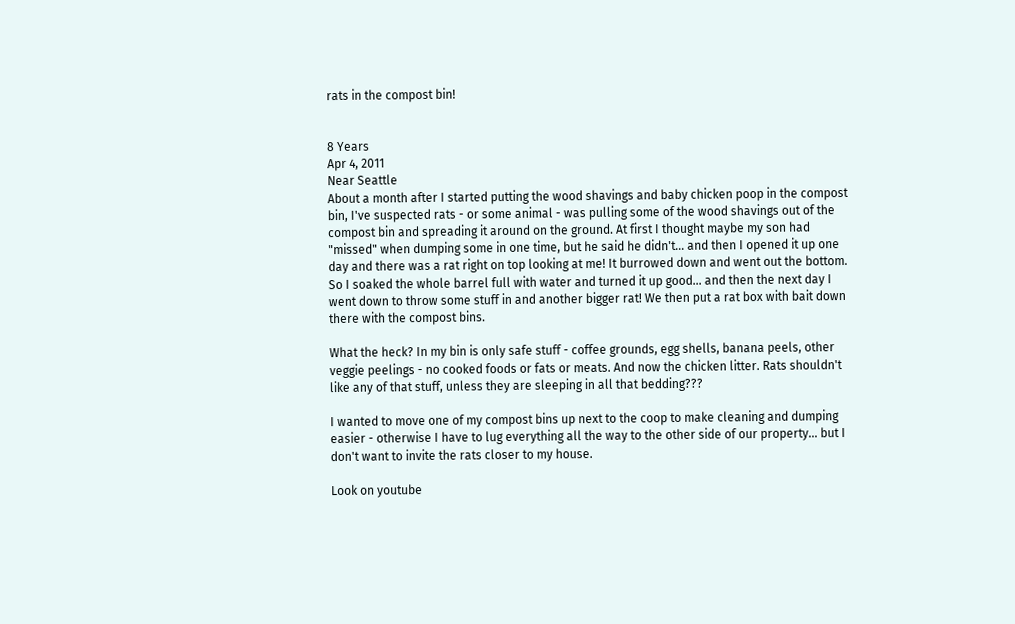rats in the compost bin!


8 Years
Apr 4, 2011
Near Seattle
About a month after I started putting the wood shavings and baby chicken poop in the compost bin, I've suspected rats - or some animal - was pulling some of the wood shavings out of the compost bin and spreading it around on the ground. At first I thought maybe my son had "missed" when dumping some in one time, but he said he didn't... and then I opened it up one day and there was a rat right on top looking at me! It burrowed down and went out the bottom. So I soaked the whole barrel full with water and turned it up good... and then the next day I went down to throw some stuff in and another bigger rat! We then put a rat box with bait down there with the compost bins.

What the heck? In my bin is only safe stuff - coffee grounds, egg shells, banana peels, other veggie peelings - no cooked foods or fats or meats. And now the chicken litter. Rats shouldn't like any of that stuff, unless they are sleeping in all that bedding???

I wanted to move one of my compost bins up next to the coop to make cleaning and dumping easier - otherwise I have to lug everything all the way to the other side of our property... but I don't want to invite the rats closer to my house.

Look on youtube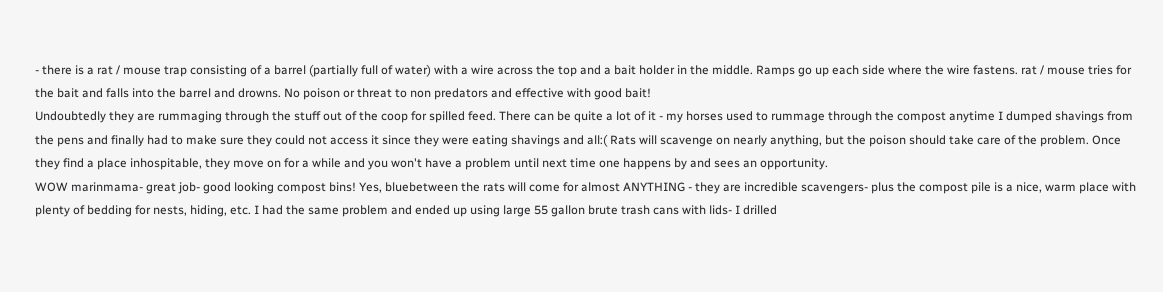- there is a rat / mouse trap consisting of a barrel (partially full of water) with a wire across the top and a bait holder in the middle. Ramps go up each side where the wire fastens. rat / mouse tries for the bait and falls into the barrel and drowns. No poison or threat to non predators and effective with good bait!
Undoubtedly they are rummaging through the stuff out of the coop for spilled feed. There can be quite a lot of it - my horses used to rummage through the compost anytime I dumped shavings from the pens and finally had to make sure they could not access it since they were eating shavings and all:( Rats will scavenge on nearly anything, but the poison should take care of the problem. Once they find a place inhospitable, they move on for a while and you won't have a problem until next time one happens by and sees an opportunity.
WOW marinmama- great job- good looking compost bins! Yes, bluebetween the rats will come for almost ANYTHING - they are incredible scavengers- plus the compost pile is a nice, warm place with plenty of bedding for nests, hiding, etc. I had the same problem and ended up using large 55 gallon brute trash cans with lids- I drilled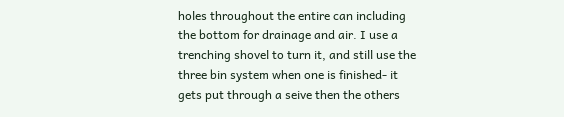holes throughout the entire can including the bottom for drainage and air. I use a trenching shovel to turn it, and still use the three bin system when one is finished- it gets put through a seive then the others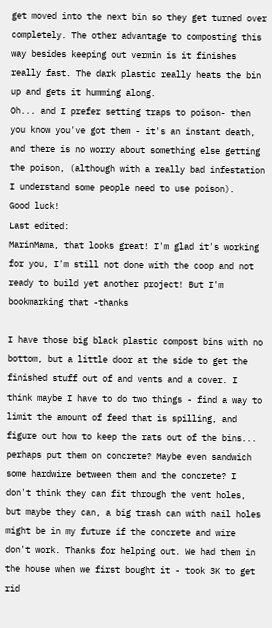get moved into the next bin so they get turned over completely. The other advantage to composting this way besides keeping out vermin is it finishes really fast. The dark plastic really heats the bin up and gets it humming along.
Oh... and I prefer setting traps to poison- then you know you've got them - it's an instant death, and there is no worry about something else getting the poison, (although with a really bad infestation I understand some people need to use poison).
Good luck!
Last edited:
MarinMama, that looks great! I'm glad it's working for you, I'm still not done with the coop and not ready to build yet another project! But I'm bookmarking that -thanks

I have those big black plastic compost bins with no bottom, but a little door at the side to get the finished stuff out of and vents and a cover. I think maybe I have to do two things - find a way to limit the amount of feed that is spilling, and figure out how to keep the rats out of the bins... perhaps put them on concrete? Maybe even sandwich some hardwire between them and the concrete? I don't think they can fit through the vent holes, but maybe they can, a big trash can with nail holes might be in my future if the concrete and wire don't work. Thanks for helping out. We had them in the house when we first bought it - took 3K to get rid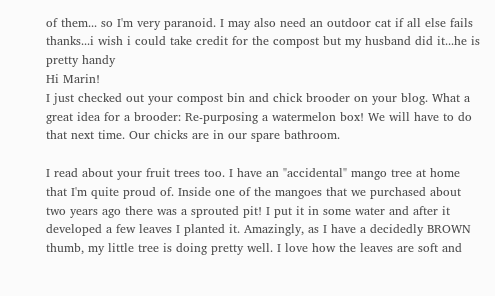of them... so I'm very paranoid. I may also need an outdoor cat if all else fails
thanks...i wish i could take credit for the compost but my husband did it...he is pretty handy
Hi Marin!
I just checked out your compost bin and chick brooder on your blog. What a great idea for a brooder: Re-purposing a watermelon box! We will have to do that next time. Our chicks are in our spare bathroom.

I read about your fruit trees too. I have an "accidental" mango tree at home that I'm quite proud of. Inside one of the mangoes that we purchased about two years ago there was a sprouted pit! I put it in some water and after it developed a few leaves I planted it. Amazingly, as I have a decidedly BROWN thumb, my little tree is doing pretty well. I love how the leaves are soft and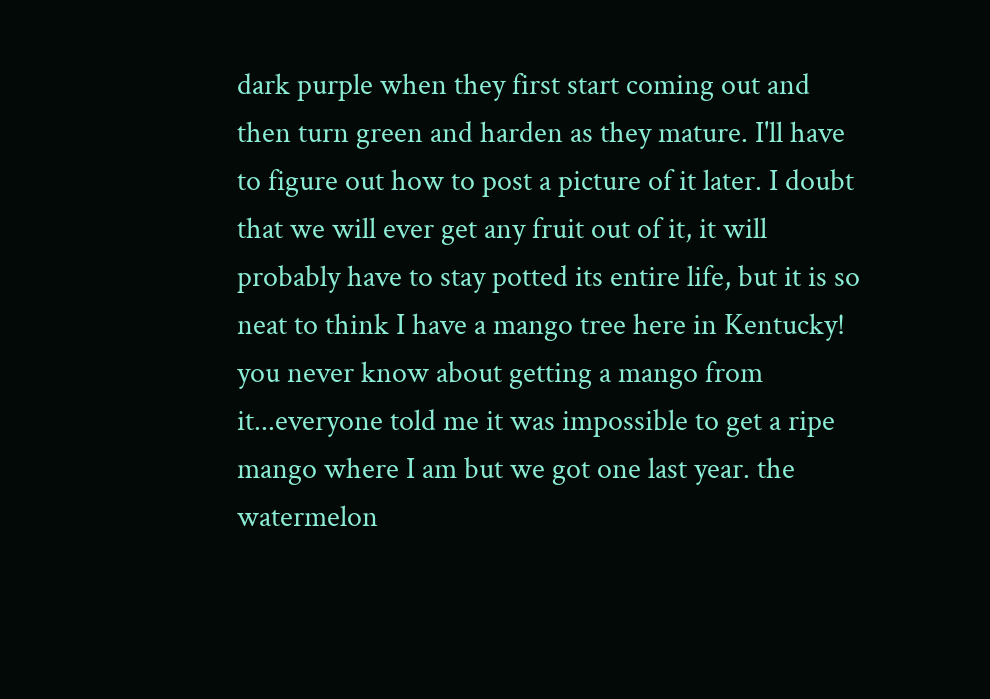dark purple when they first start coming out and then turn green and harden as they mature. I'll have to figure out how to post a picture of it later. I doubt that we will ever get any fruit out of it, it will probably have to stay potted its entire life, but it is so neat to think I have a mango tree here in Kentucky!
you never know about getting a mango from it...everyone told me it was impossible to get a ripe mango where I am but we got one last year. the watermelon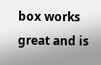box works great and is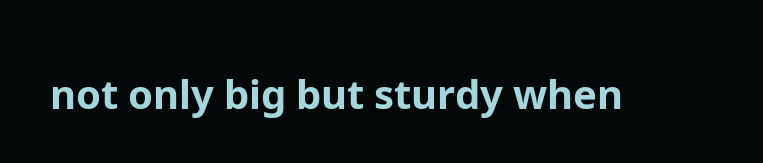not only big but sturdy when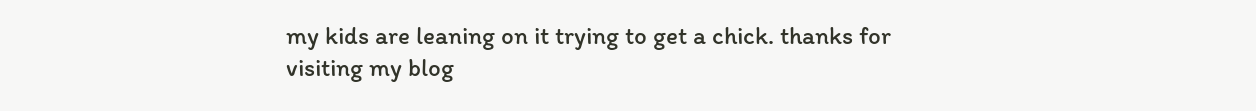my kids are leaning on it trying to get a chick. thanks for visiting my blog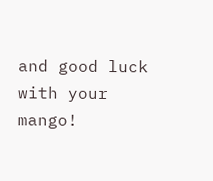and good luck with your mango!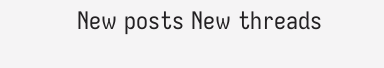New posts New threads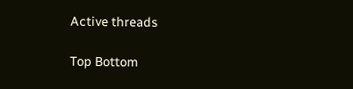Active threads

Top Bottom